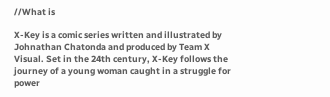//What is

X-Key is a comic series written and illustrated by Johnathan Chatonda and produced by Team X Visual. Set in the 24th century, X-Key follows the journey of a young woman caught in a struggle for power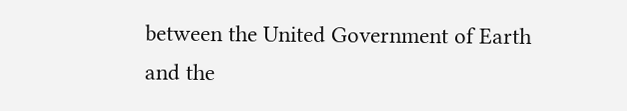between the United Government of Earth and the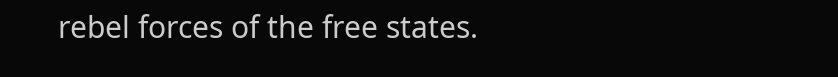rebel forces of the free states.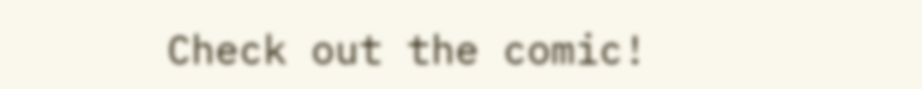Check out the comic!